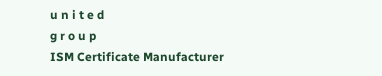u n i t e d
g r o u p
ISM Certificate Manufacturer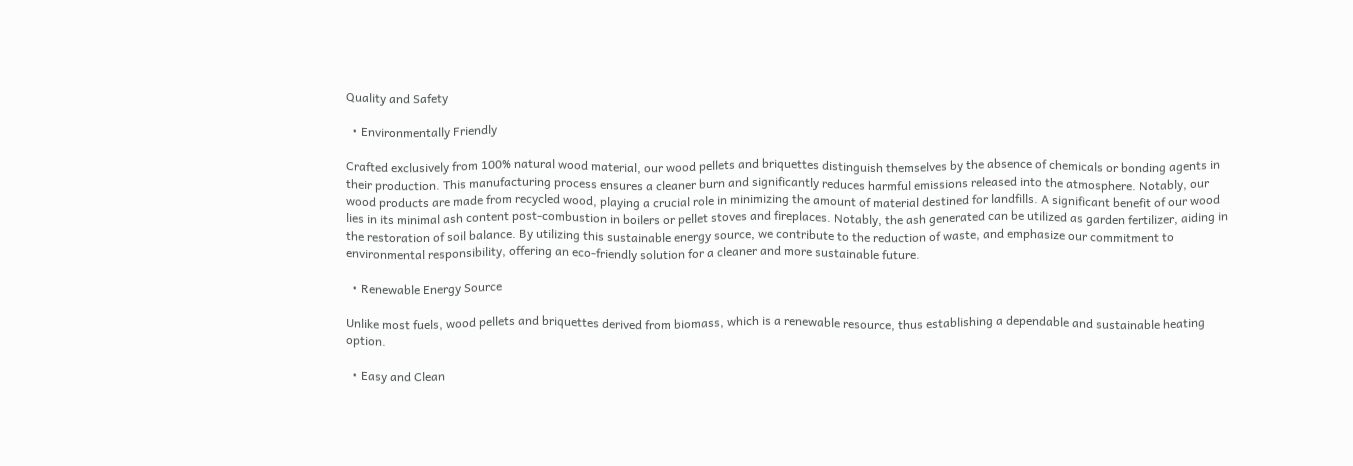Quality and Safety

  • Environmentally Friendly

Crafted exclusively from 100% natural wood material, our wood pellets and briquettes distinguish themselves by the absence of chemicals or bonding agents in their production. This manufacturing process ensures a cleaner burn and significantly reduces harmful emissions released into the atmosphere. Notably, our wood products are made from recycled wood, playing a crucial role in minimizing the amount of material destined for landfills. A significant benefit of our wood lies in its minimal ash content post-combustion in boilers or pellet stoves and fireplaces. Notably, the ash generated can be utilized as garden fertilizer, aiding in the restoration of soil balance. By utilizing this sustainable energy source, we contribute to the reduction of waste, and emphasize our commitment to environmental responsibility, offering an eco-friendly solution for a cleaner and more sustainable future.

  • Renewable Energy Source

Unlike most fuels, wood pellets and briquettes derived from biomass, which is a renewable resource, thus establishing a dependable and sustainable heating option.

  • Easy and Clean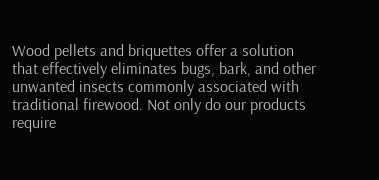Wood pellets and briquettes offer a solution that effectively eliminates bugs, bark, and other unwanted insects commonly associated with traditional firewood. Not only do our products require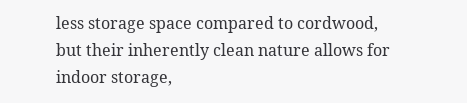less storage space compared to cordwood, but their inherently clean nature allows for indoor storage,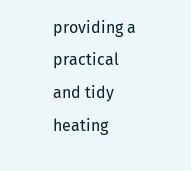providing a practical and tidy heating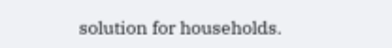solution for households.